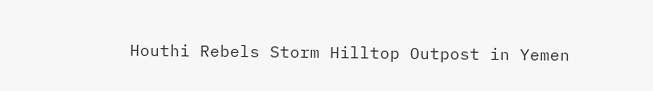Houthi Rebels Storm Hilltop Outpost in Yemen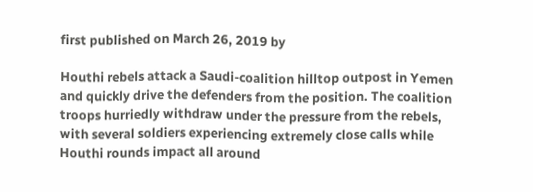first published on March 26, 2019 by

Houthi rebels attack a Saudi-coalition hilltop outpost in Yemen and quickly drive the defenders from the position. The coalition troops hurriedly withdraw under the pressure from the rebels, with several soldiers experiencing extremely close calls while Houthi rounds impact all around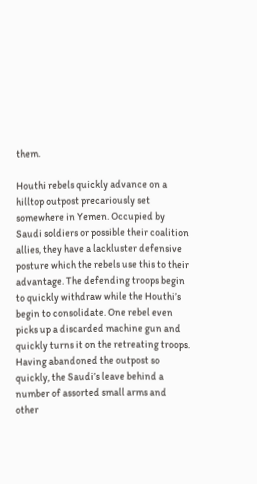them.

Houthi rebels quickly advance on a hilltop outpost precariously set somewhere in Yemen. Occupied by Saudi soldiers or possible their coalition allies, they have a lackluster defensive posture which the rebels use this to their advantage. The defending troops begin to quickly withdraw while the Houthi’s begin to consolidate. One rebel even picks up a discarded machine gun and quickly turns it on the retreating troops. Having abandoned the outpost so quickly, the Saudi’s leave behind a number of assorted small arms and other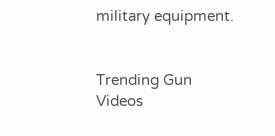military equipment.


Trending Gun Videos